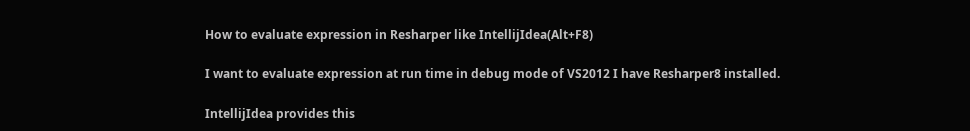How to evaluate expression in Resharper like IntellijIdea(Alt+F8)

I want to evaluate expression at run time in debug mode of VS2012 I have Resharper8 installed.

IntellijIdea provides this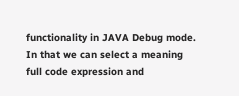functionality in JAVA Debug mode. In that we can select a meaning full code expression and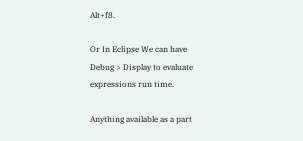Alt+f8.

Or In Eclipse We can have Debug > Display to evaluate expressions run time.

Anything available as a part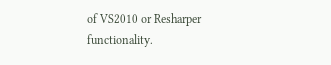of VS2010 or Resharper functionality.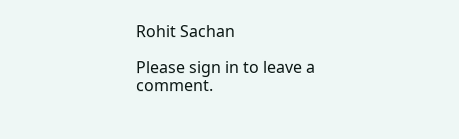Rohit Sachan

Please sign in to leave a comment.